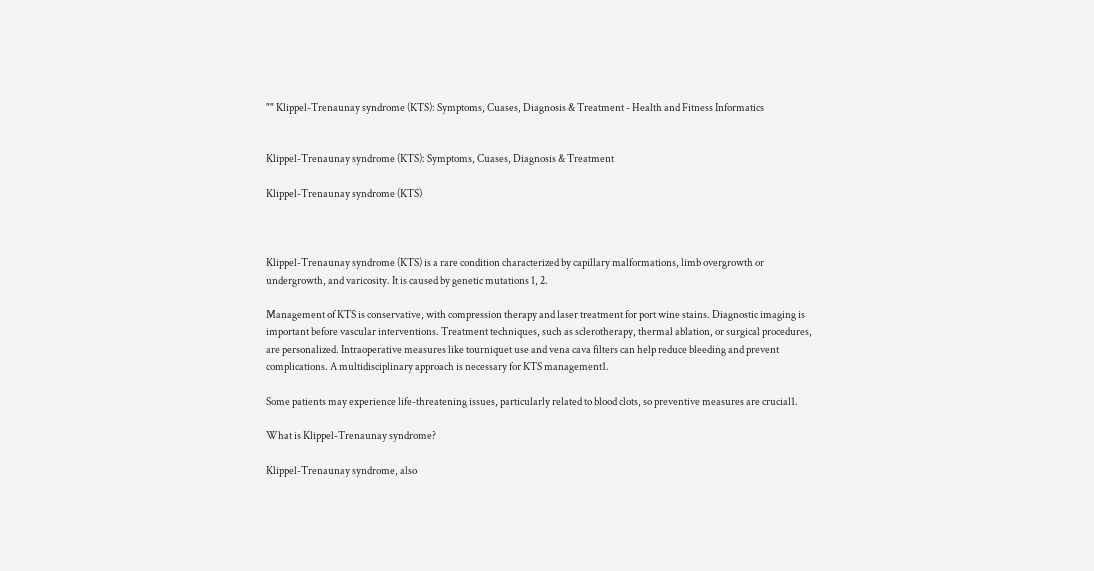"" Klippel-Trenaunay syndrome (KTS): Symptoms, Cuases, Diagnosis & Treatment - Health and Fitness Informatics


Klippel-Trenaunay syndrome (KTS): Symptoms, Cuases, Diagnosis & Treatment

Klippel-Trenaunay syndrome (KTS)



Klippel-Trenaunay syndrome (KTS) is a rare condition characterized by capillary malformations, limb overgrowth or undergrowth, and varicosity. It is caused by genetic mutations 1, 2.

Management of KTS is conservative, with compression therapy and laser treatment for port wine stains. Diagnostic imaging is important before vascular interventions. Treatment techniques, such as sclerotherapy, thermal ablation, or surgical procedures, are personalized. Intraoperative measures like tourniquet use and vena cava filters can help reduce bleeding and prevent complications. A multidisciplinary approach is necessary for KTS management1.

Some patients may experience life-threatening issues, particularly related to blood clots, so preventive measures are crucial1.

What is Klippel-Trenaunay syndrome?

Klippel-Trenaunay syndrome, also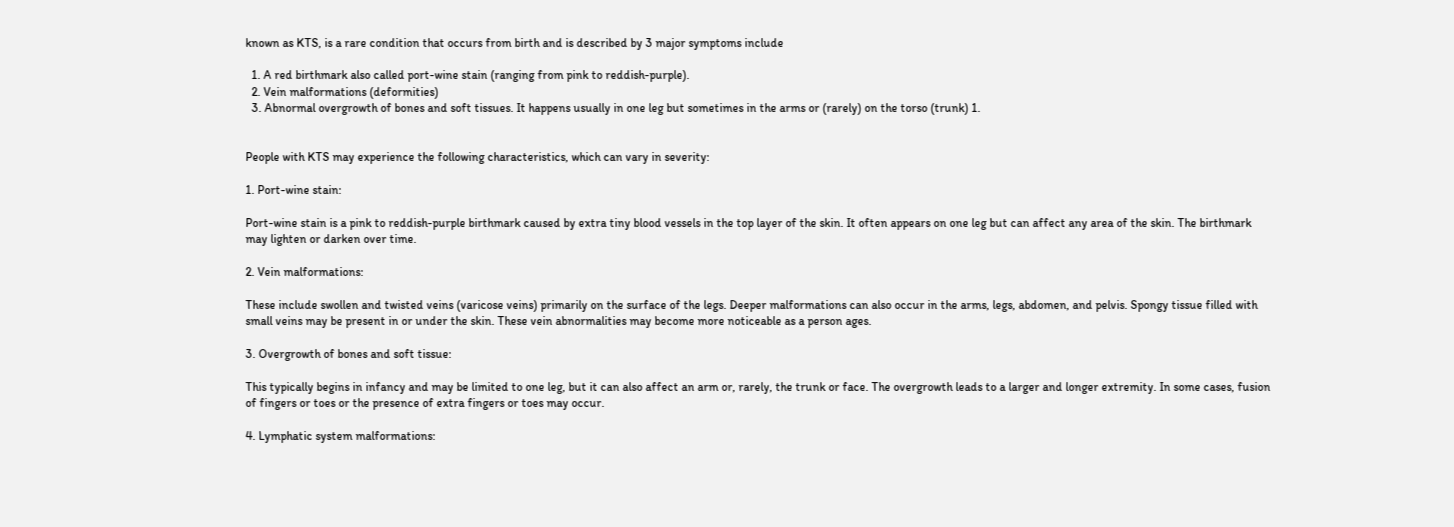known as KTS, is a rare condition that occurs from birth and is described by 3 major symptoms include

  1. A red birthmark also called port-wine stain (ranging from pink to reddish-purple).
  2. Vein malformations (deformities)
  3. Abnormal overgrowth of bones and soft tissues. It happens usually in one leg but sometimes in the arms or (rarely) on the torso (trunk) 1.


People with KTS may experience the following characteristics, which can vary in severity:

1. Port-wine stain:

Port-wine stain is a pink to reddish-purple birthmark caused by extra tiny blood vessels in the top layer of the skin. It often appears on one leg but can affect any area of the skin. The birthmark may lighten or darken over time.

2. Vein malformations:

These include swollen and twisted veins (varicose veins) primarily on the surface of the legs. Deeper malformations can also occur in the arms, legs, abdomen, and pelvis. Spongy tissue filled with small veins may be present in or under the skin. These vein abnormalities may become more noticeable as a person ages.

3. Overgrowth of bones and soft tissue:

This typically begins in infancy and may be limited to one leg, but it can also affect an arm or, rarely, the trunk or face. The overgrowth leads to a larger and longer extremity. In some cases, fusion of fingers or toes or the presence of extra fingers or toes may occur.

4. Lymphatic system malformations: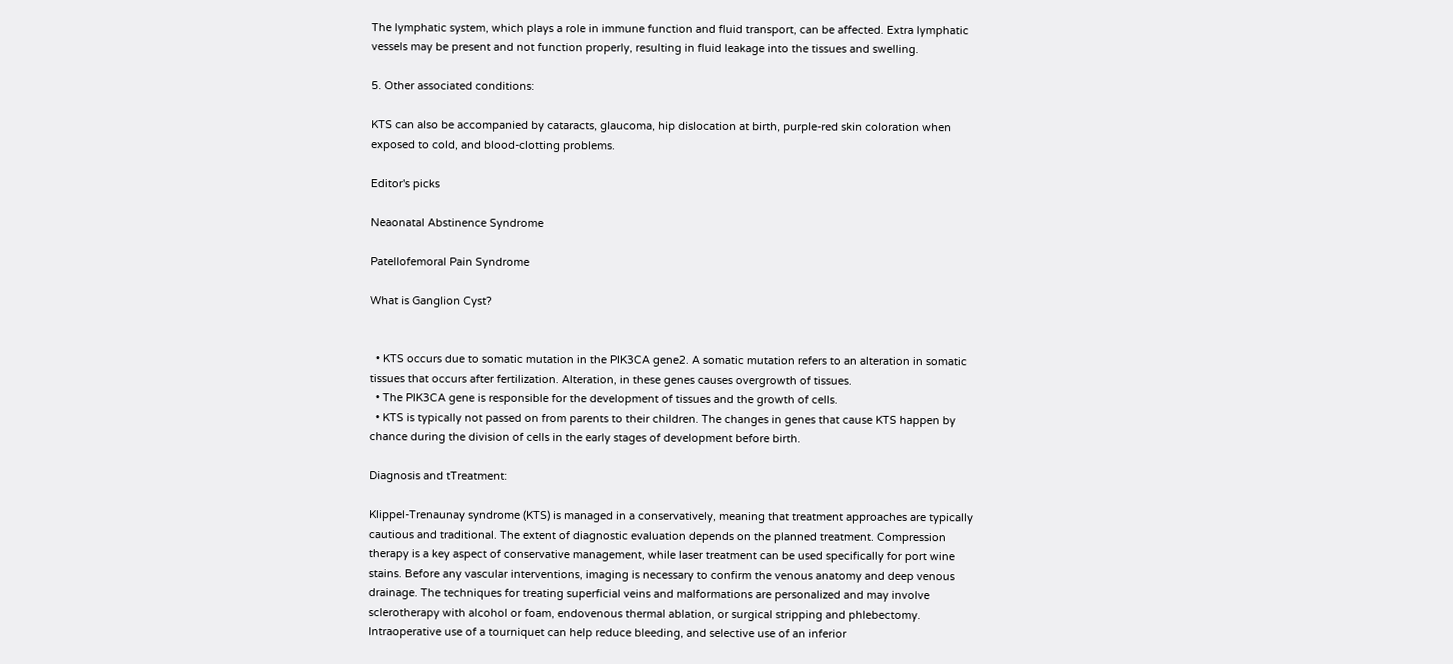The lymphatic system, which plays a role in immune function and fluid transport, can be affected. Extra lymphatic vessels may be present and not function properly, resulting in fluid leakage into the tissues and swelling.

5. Other associated conditions:

KTS can also be accompanied by cataracts, glaucoma, hip dislocation at birth, purple-red skin coloration when exposed to cold, and blood-clotting problems.

Editor's picks

Neaonatal Abstinence Syndrome

Patellofemoral Pain Syndrome

What is Ganglion Cyst?


  • KTS occurs due to somatic mutation in the PIK3CA gene2. A somatic mutation refers to an alteration in somatic tissues that occurs after fertilization. Alteration, in these genes causes overgrowth of tissues.
  • The PIK3CA gene is responsible for the development of tissues and the growth of cells.
  • KTS is typically not passed on from parents to their children. The changes in genes that cause KTS happen by chance during the division of cells in the early stages of development before birth.

Diagnosis and tTreatment:

Klippel-Trenaunay syndrome (KTS) is managed in a conservatively, meaning that treatment approaches are typically cautious and traditional. The extent of diagnostic evaluation depends on the planned treatment. Compression therapy is a key aspect of conservative management, while laser treatment can be used specifically for port wine stains. Before any vascular interventions, imaging is necessary to confirm the venous anatomy and deep venous drainage. The techniques for treating superficial veins and malformations are personalized and may involve sclerotherapy with alcohol or foam, endovenous thermal ablation, or surgical stripping and phlebectomy. Intraoperative use of a tourniquet can help reduce bleeding, and selective use of an inferior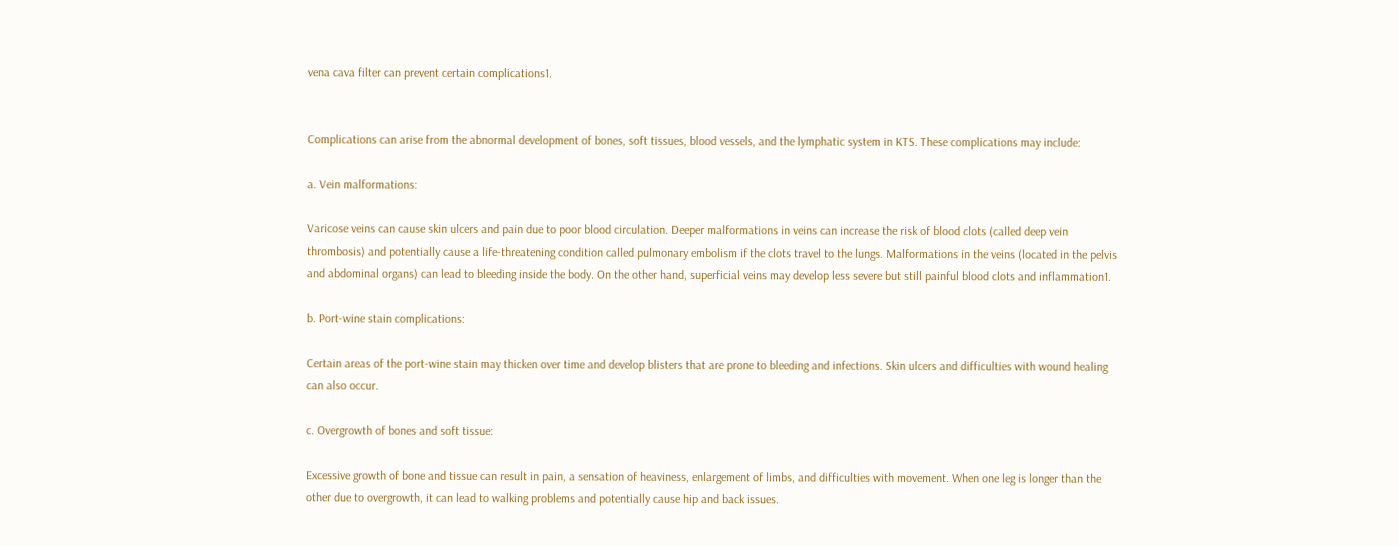vena cava filter can prevent certain complications1.


Complications can arise from the abnormal development of bones, soft tissues, blood vessels, and the lymphatic system in KTS. These complications may include:

a. Vein malformations:

Varicose veins can cause skin ulcers and pain due to poor blood circulation. Deeper malformations in veins can increase the risk of blood clots (called deep vein thrombosis) and potentially cause a life-threatening condition called pulmonary embolism if the clots travel to the lungs. Malformations in the veins (located in the pelvis and abdominal organs) can lead to bleeding inside the body. On the other hand, superficial veins may develop less severe but still painful blood clots and inflammation1.

b. Port-wine stain complications:

Certain areas of the port-wine stain may thicken over time and develop blisters that are prone to bleeding and infections. Skin ulcers and difficulties with wound healing can also occur.

c. Overgrowth of bones and soft tissue:

Excessive growth of bone and tissue can result in pain, a sensation of heaviness, enlargement of limbs, and difficulties with movement. When one leg is longer than the other due to overgrowth, it can lead to walking problems and potentially cause hip and back issues.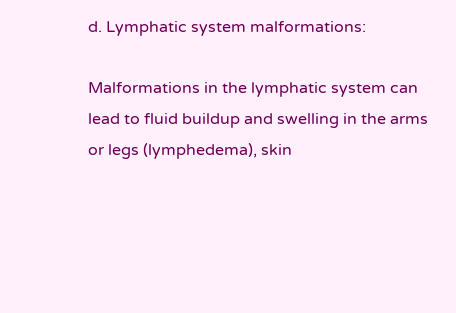d. Lymphatic system malformations:

Malformations in the lymphatic system can lead to fluid buildup and swelling in the arms or legs (lymphedema), skin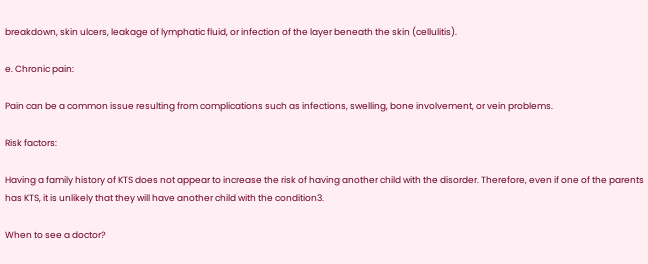breakdown, skin ulcers, leakage of lymphatic fluid, or infection of the layer beneath the skin (cellulitis).

e. Chronic pain:

Pain can be a common issue resulting from complications such as infections, swelling, bone involvement, or vein problems.

Risk factors:

Having a family history of KTS does not appear to increase the risk of having another child with the disorder. Therefore, even if one of the parents has KTS, it is unlikely that they will have another child with the condition3.

When to see a doctor?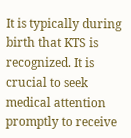It is typically during birth that KTS is recognized. It is crucial to seek medical attention promptly to receive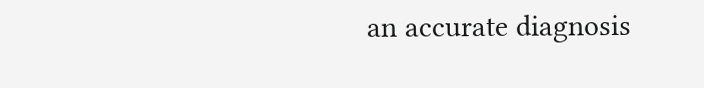an accurate diagnosis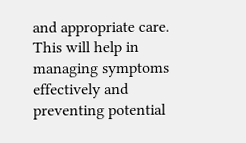and appropriate care. This will help in managing symptoms effectively and preventing potential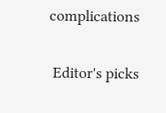complications

 Editor's picks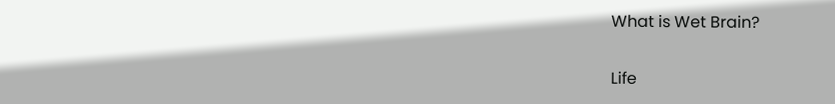What is Wet Brain?

Life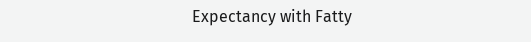Expectancy with Fatty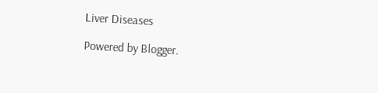Liver Diseases

Powered by Blogger.